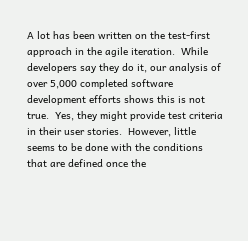A lot has been written on the test-first approach in the agile iteration.  While developers say they do it, our analysis of over 5,000 completed software development efforts shows this is not true.  Yes, they might provide test criteria in their user stories.  However, little seems to be done with the conditions that are defined once the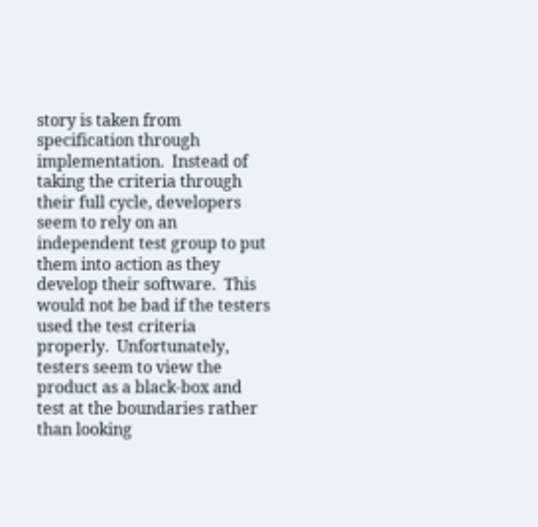story is taken from specification through implementation.  Instead of taking the criteria through their full cycle, developers seem to rely on an independent test group to put them into action as they develop their software.  This would not be bad if the testers used the test criteria properly.  Unfortunately, testers seem to view the product as a black-box and test at the boundaries rather than looking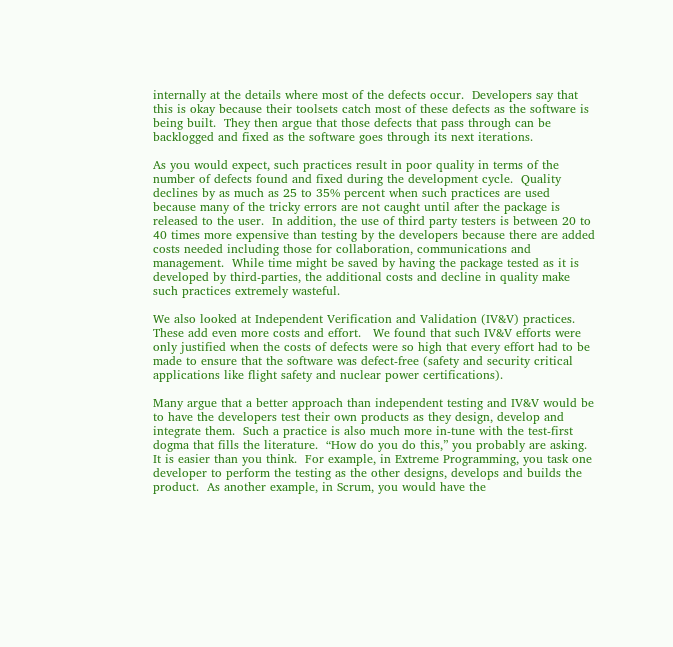internally at the details where most of the defects occur.  Developers say that this is okay because their toolsets catch most of these defects as the software is being built.  They then argue that those defects that pass through can be backlogged and fixed as the software goes through its next iterations.

As you would expect, such practices result in poor quality in terms of the number of defects found and fixed during the development cycle.  Quality declines by as much as 25 to 35% percent when such practices are used because many of the tricky errors are not caught until after the package is released to the user.  In addition, the use of third party testers is between 20 to 40 times more expensive than testing by the developers because there are added costs needed including those for collaboration, communications and management.  While time might be saved by having the package tested as it is developed by third-parties, the additional costs and decline in quality make such practices extremely wasteful.

We also looked at Independent Verification and Validation (IV&V) practices.  These add even more costs and effort.   We found that such IV&V efforts were only justified when the costs of defects were so high that every effort had to be made to ensure that the software was defect-free (safety and security critical applications like flight safety and nuclear power certifications).

Many argue that a better approach than independent testing and IV&V would be to have the developers test their own products as they design, develop and integrate them.  Such a practice is also much more in-tune with the test-first dogma that fills the literature.  “How do you do this,” you probably are asking.  It is easier than you think.  For example, in Extreme Programming, you task one developer to perform the testing as the other designs, develops and builds the product.  As another example, in Scrum, you would have the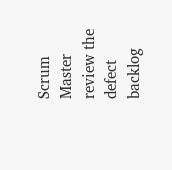Scrum Master review the defect backlog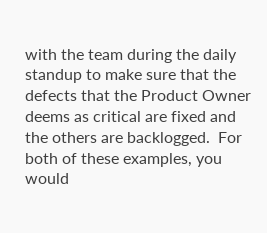with the team during the daily standup to make sure that the defects that the Product Owner deems as critical are fixed and the others are backlogged.  For both of these examples, you would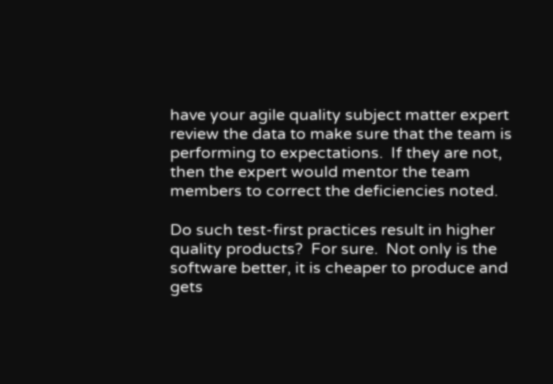have your agile quality subject matter expert review the data to make sure that the team is performing to expectations.  If they are not, then the expert would mentor the team members to correct the deficiencies noted.

Do such test-first practices result in higher quality products?  For sure.  Not only is the software better, it is cheaper to produce and gets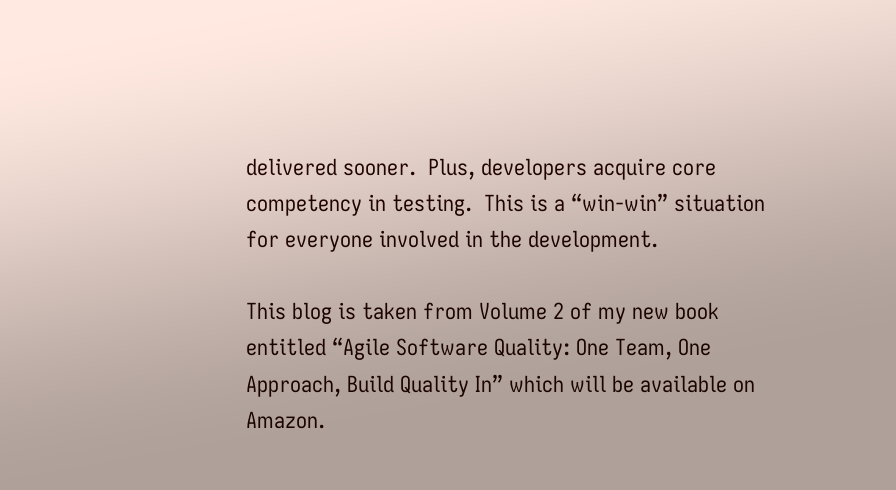delivered sooner.  Plus, developers acquire core competency in testing.  This is a “win-win” situation for everyone involved in the development.

This blog is taken from Volume 2 of my new book entitled “Agile Software Quality: One Team, One Approach, Build Quality In” which will be available on Amazon.